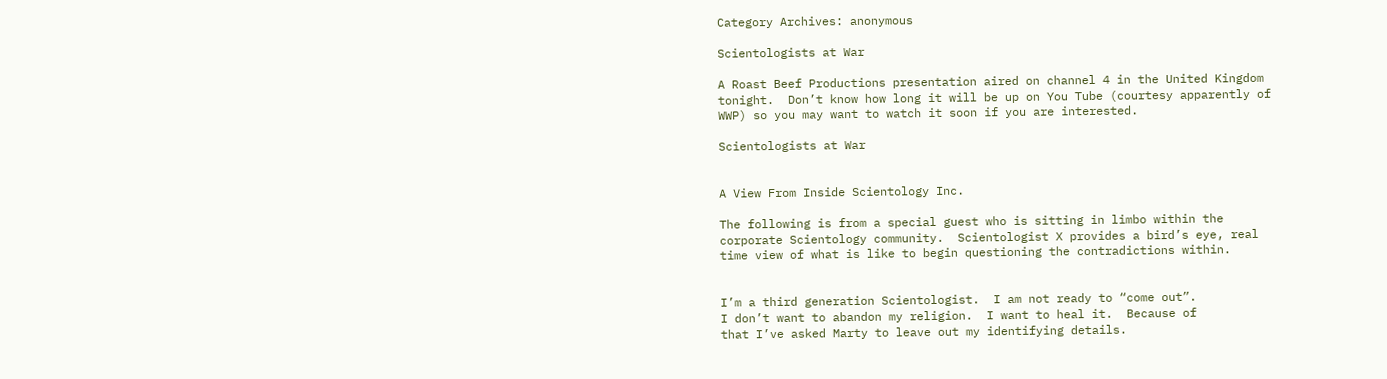Category Archives: anonymous

Scientologists at War

A Roast Beef Productions presentation aired on channel 4 in the United Kingdom tonight.  Don’t know how long it will be up on You Tube (courtesy apparently of WWP) so you may want to watch it soon if you are interested.

Scientologists at War


A View From Inside Scientology Inc.

The following is from a special guest who is sitting in limbo within the corporate Scientology community.  Scientologist X provides a bird’s eye, real time view of what is like to begin questioning the contradictions within.


I’m a third generation Scientologist.  I am not ready to “come out”.
I don’t want to abandon my religion.  I want to heal it.  Because of
that I’ve asked Marty to leave out my identifying details.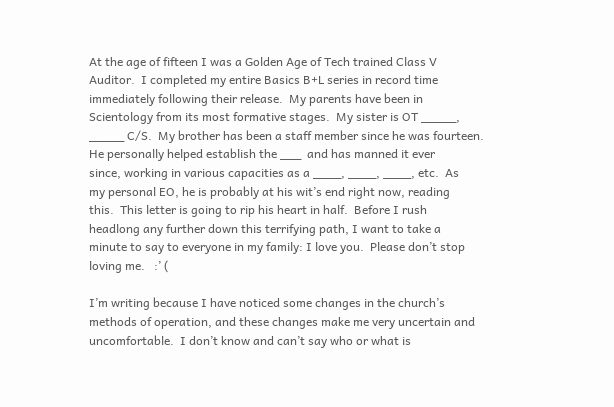At the age of fifteen I was a Golden Age of Tech trained Class V
Auditor.  I completed my entire Basics B+L series in record time
immediately following their release.  My parents have been in
Scientology from its most formative stages.  My sister is OT _____,
_____ C/S.  My brother has been a staff member since he was fourteen.
He personally helped establish the ___  and has manned it ever
since, working in various capacities as a ____, ____, ____, etc.  As
my personal EO, he is probably at his wit’s end right now, reading
this.  This letter is going to rip his heart in half.  Before I rush
headlong any further down this terrifying path, I want to take a
minute to say to everyone in my family: I love you.  Please don’t stop
loving me.   :’ (

I’m writing because I have noticed some changes in the church’s
methods of operation, and these changes make me very uncertain and
uncomfortable.  I don’t know and can’t say who or what is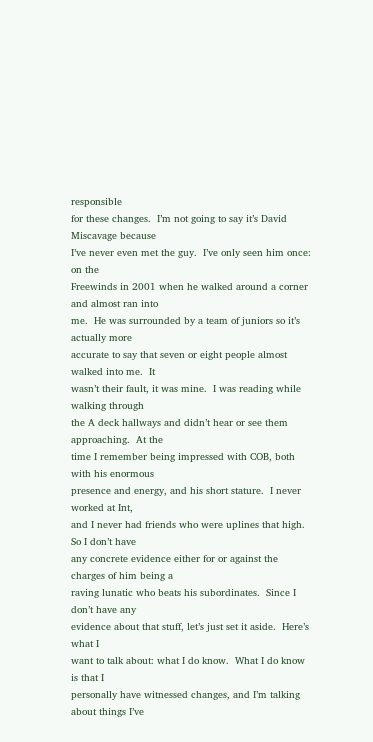responsible
for these changes.  I’m not going to say it’s David Miscavage because
I’ve never even met the guy.  I’ve only seen him once: on the
Freewinds in 2001 when he walked around a corner and almost ran into
me.  He was surrounded by a team of juniors so it’s actually more
accurate to say that seven or eight people almost walked into me.  It
wasn’t their fault, it was mine.  I was reading while walking through
the A deck hallways and didn’t hear or see them approaching.  At the
time I remember being impressed with COB, both with his enormous
presence and energy, and his short stature.  I never worked at Int,
and I never had friends who were uplines that high.  So I don’t have
any concrete evidence either for or against the charges of him being a
raving lunatic who beats his subordinates.  Since I don’t have any
evidence about that stuff, let’s just set it aside.  Here’s what I
want to talk about: what I do know.  What I do know is that I
personally have witnessed changes, and I’m talking about things I’ve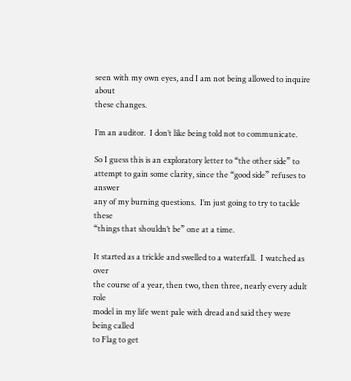seen with my own eyes, and I am not being allowed to inquire about
these changes.

I’m an auditor.  I don’t like being told not to communicate.

So I guess this is an exploratory letter to “the other side” to
attempt to gain some clarity, since the “good side” refuses to answer
any of my burning questions.  I’m just going to try to tackle these
“things that shouldn’t be” one at a time.

It started as a trickle and swelled to a waterfall.  I watched as over
the course of a year, then two, then three, nearly every adult role
model in my life went pale with dread and said they were being called
to Flag to get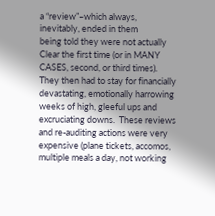a “review”–which always, inevitably, ended in them
being told they were not actually Clear the first time (or in MANY
CASES, second, or third times).  They then had to stay for financially
devastating, emotionally harrowing weeks of high, gleeful ups and
excruciating downs.  These reviews and re-auditing actions were very
expensive (plane tickets, accomos, multiple meals a day, not working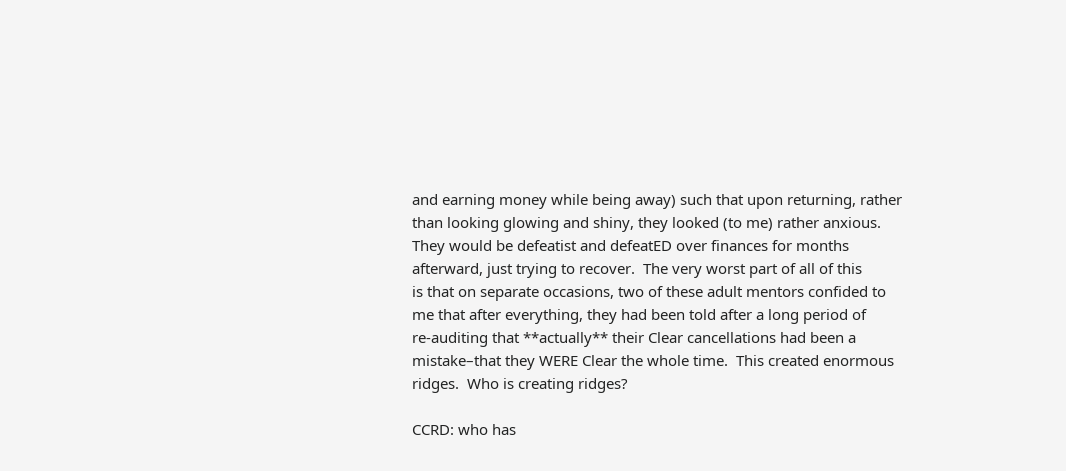and earning money while being away) such that upon returning, rather
than looking glowing and shiny, they looked (to me) rather anxious.
They would be defeatist and defeatED over finances for months
afterward, just trying to recover.  The very worst part of all of this
is that on separate occasions, two of these adult mentors confided to
me that after everything, they had been told after a long period of
re-auditing that **actually** their Clear cancellations had been a
mistake–that they WERE Clear the whole time.  This created enormous
ridges.  Who is creating ridges?

CCRD: who has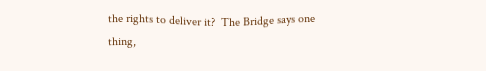the rights to deliver it?  The Bridge says one thing,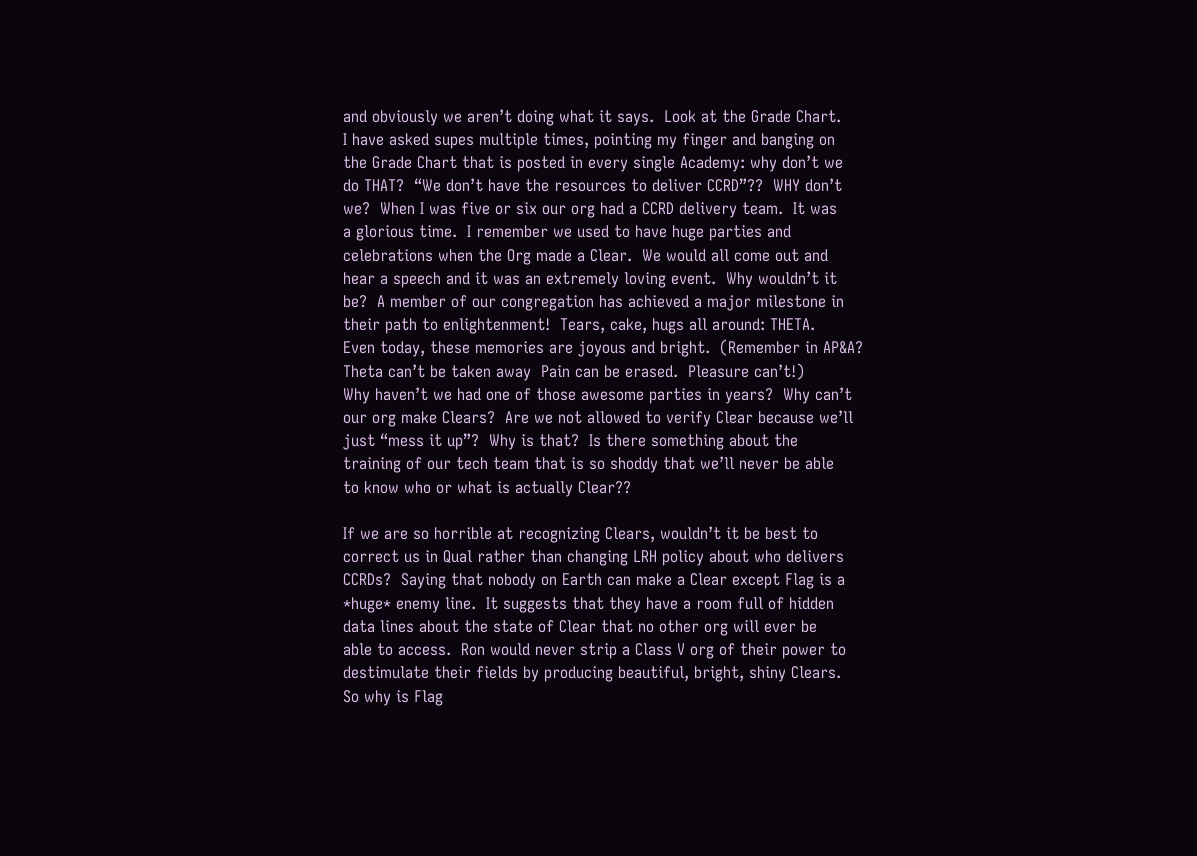and obviously we aren’t doing what it says.  Look at the Grade Chart.
I have asked supes multiple times, pointing my finger and banging on
the Grade Chart that is posted in every single Academy: why don’t we
do THAT?  “We don’t have the resources to deliver CCRD”??  WHY don’t
we?  When I was five or six our org had a CCRD delivery team.  It was
a glorious time.  I remember we used to have huge parties and
celebrations when the Org made a Clear.  We would all come out and
hear a speech and it was an extremely loving event.  Why wouldn’t it
be?  A member of our congregation has achieved a major milestone in
their path to enlightenment!  Tears, cake, hugs all around: THETA.
Even today, these memories are joyous and bright.  (Remember in AP&A?
Theta can’t be taken away  Pain can be erased.  Pleasure can’t!)
Why haven’t we had one of those awesome parties in years?  Why can’t
our org make Clears?  Are we not allowed to verify Clear because we’ll
just “mess it up”?  Why is that?  Is there something about the
training of our tech team that is so shoddy that we’ll never be able
to know who or what is actually Clear??

If we are so horrible at recognizing Clears, wouldn’t it be best to
correct us in Qual rather than changing LRH policy about who delivers
CCRDs?  Saying that nobody on Earth can make a Clear except Flag is a
*huge* enemy line.  It suggests that they have a room full of hidden
data lines about the state of Clear that no other org will ever be
able to access.  Ron would never strip a Class V org of their power to
destimulate their fields by producing beautiful, bright, shiny Clears.
So why is Flag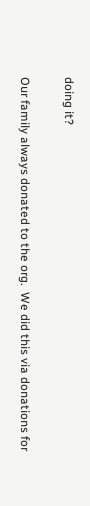doing it?

Our family always donated to the org.  We did this via donations for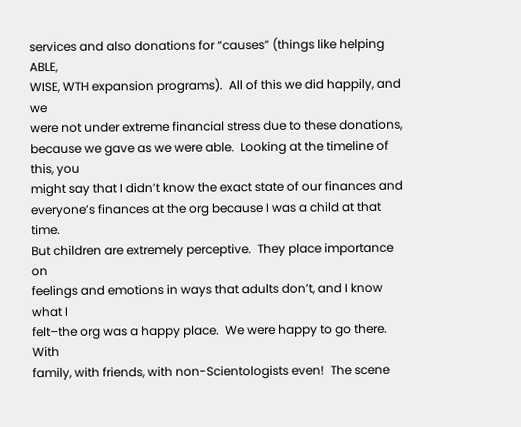services and also donations for “causes” (things like helping ABLE,
WISE, WTH expansion programs).  All of this we did happily, and we
were not under extreme financial stress due to these donations,
because we gave as we were able.  Looking at the timeline of this, you
might say that I didn’t know the exact state of our finances and
everyone’s finances at the org because I was a child at that time.
But children are extremely perceptive.  They place importance on
feelings and emotions in ways that adults don’t, and I know what I
felt–the org was a happy place.  We were happy to go there.  With
family, with friends, with non-Scientologists even!  The scene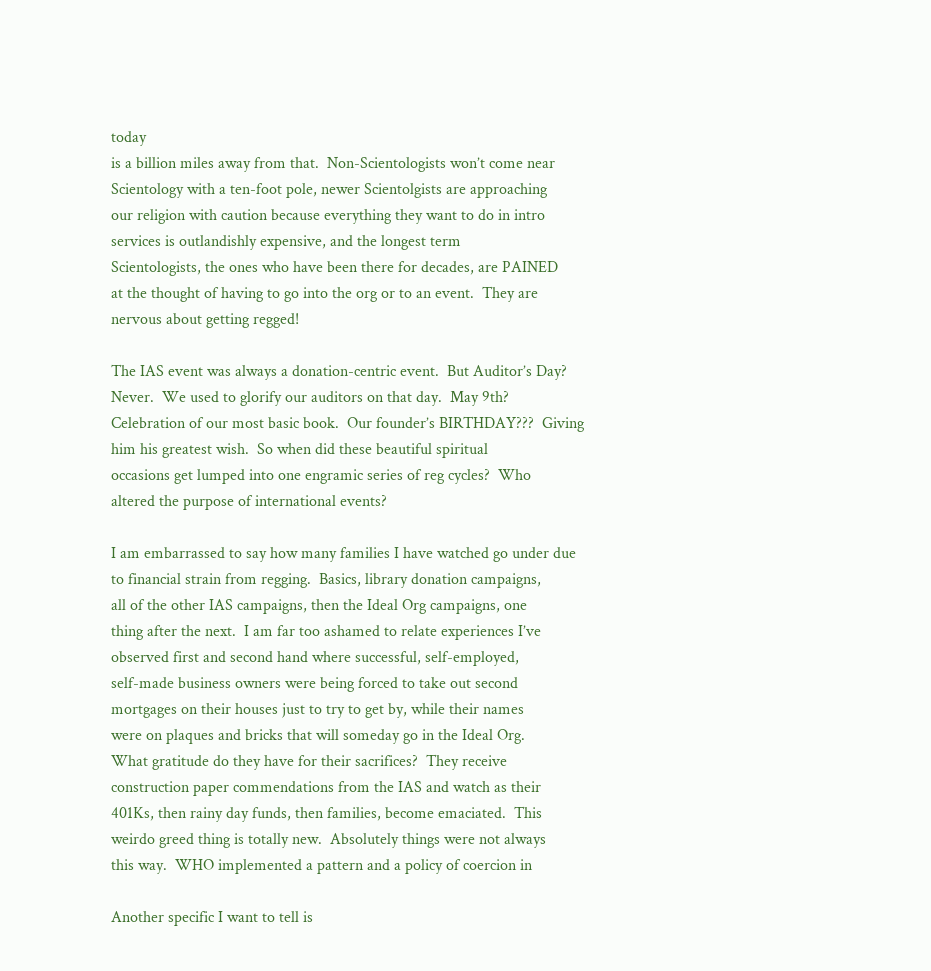today
is a billion miles away from that.  Non-Scientologists won’t come near
Scientology with a ten-foot pole, newer Scientolgists are approaching
our religion with caution because everything they want to do in intro
services is outlandishly expensive, and the longest term
Scientologists, the ones who have been there for decades, are PAINED
at the thought of having to go into the org or to an event.  They are
nervous about getting regged!

The IAS event was always a donation-centric event.  But Auditor’s Day?
Never.  We used to glorify our auditors on that day.  May 9th?
Celebration of our most basic book.  Our founder’s BIRTHDAY???  Giving
him his greatest wish.  So when did these beautiful spiritual
occasions get lumped into one engramic series of reg cycles?  Who
altered the purpose of international events?

I am embarrassed to say how many families I have watched go under due
to financial strain from regging.  Basics, library donation campaigns,
all of the other IAS campaigns, then the Ideal Org campaigns, one
thing after the next.  I am far too ashamed to relate experiences I’ve
observed first and second hand where successful, self-employed,
self-made business owners were being forced to take out second
mortgages on their houses just to try to get by, while their names
were on plaques and bricks that will someday go in the Ideal Org.
What gratitude do they have for their sacrifices?  They receive
construction paper commendations from the IAS and watch as their
401Ks, then rainy day funds, then families, become emaciated.  This
weirdo greed thing is totally new.  Absolutely things were not always
this way.  WHO implemented a pattern and a policy of coercion in

Another specific I want to tell is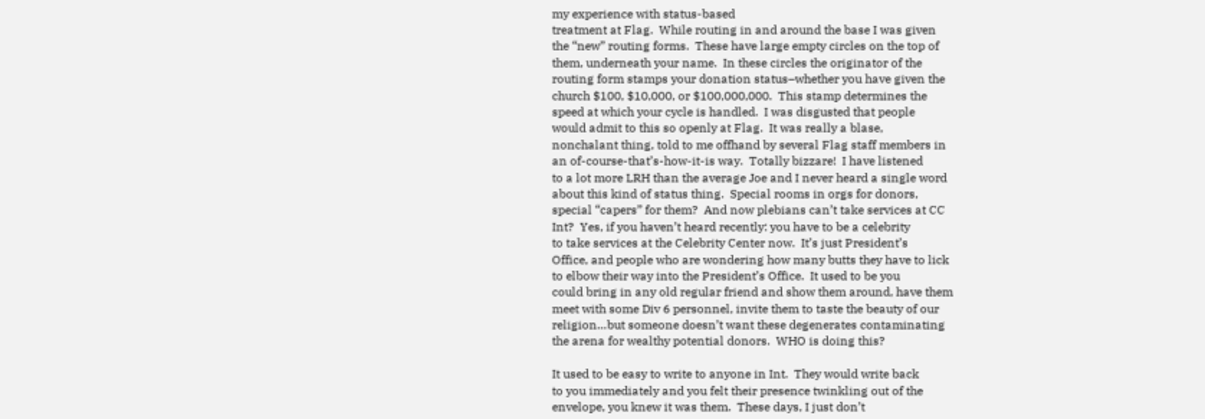my experience with status-based
treatment at Flag.  While routing in and around the base I was given
the “new” routing forms.  These have large empty circles on the top of
them, underneath your name.  In these circles the originator of the
routing form stamps your donation status–whether you have given the
church $100, $10,000, or $100,000,000.  This stamp determines the
speed at which your cycle is handled.  I was disgusted that people
would admit to this so openly at Flag.  It was really a blase,
nonchalant thing, told to me offhand by several Flag staff members in
an of-course-that’s-how-it-is way.  Totally bizzare!  I have listened
to a lot more LRH than the average Joe and I never heard a single word
about this kind of status thing.  Special rooms in orgs for donors,
special “capers” for them?  And now plebians can’t take services at CC
Int?  Yes, if you haven’t heard recently: you have to be a celebrity
to take services at the Celebrity Center now.  It’s just President’s
Office, and people who are wondering how many butts they have to lick
to elbow their way into the President’s Office.  It used to be you
could bring in any old regular friend and show them around, have them
meet with some Div 6 personnel, invite them to taste the beauty of our
religion…but someone doesn’t want these degenerates contaminating
the arena for wealthy potential donors.  WHO is doing this?

It used to be easy to write to anyone in Int.  They would write back
to you immediately and you felt their presence twinkling out of the
envelope, you knew it was them.  These days, I just don’t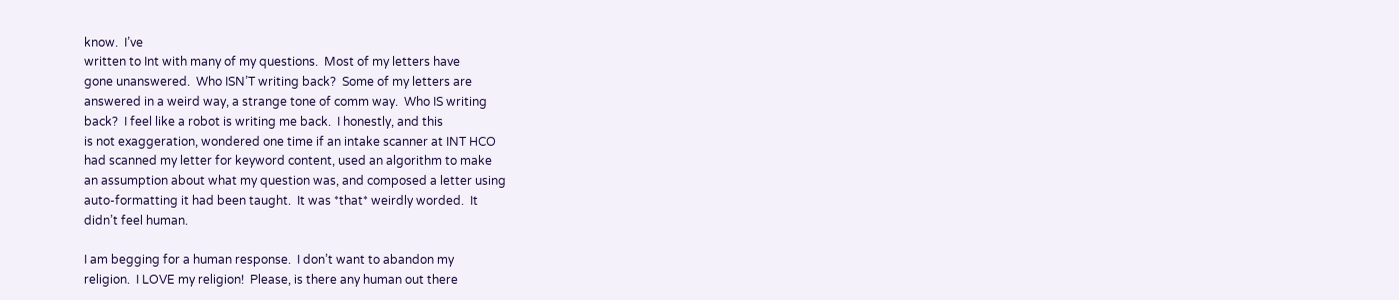know.  I’ve
written to Int with many of my questions.  Most of my letters have
gone unanswered.  Who ISN’T writing back?  Some of my letters are
answered in a weird way, a strange tone of comm way.  Who IS writing
back?  I feel like a robot is writing me back.  I honestly, and this
is not exaggeration, wondered one time if an intake scanner at INT HCO
had scanned my letter for keyword content, used an algorithm to make
an assumption about what my question was, and composed a letter using
auto-formatting it had been taught.  It was *that* weirdly worded.  It
didn’t feel human.

I am begging for a human response.  I don’t want to abandon my
religion.  I LOVE my religion!  Please, is there any human out there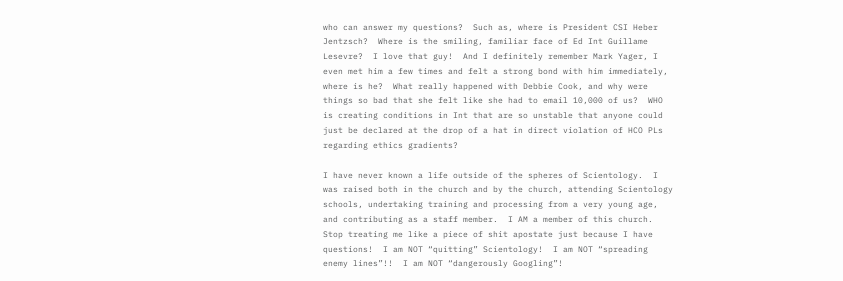who can answer my questions?  Such as, where is President CSI Heber
Jentzsch?  Where is the smiling, familiar face of Ed Int Guillame
Lesevre?  I love that guy!  And I definitely remember Mark Yager, I
even met him a few times and felt a strong bond with him immediately,
where is he?  What really happened with Debbie Cook, and why were
things so bad that she felt like she had to email 10,000 of us?  WHO
is creating conditions in Int that are so unstable that anyone could
just be declared at the drop of a hat in direct violation of HCO PLs
regarding ethics gradients?

I have never known a life outside of the spheres of Scientology.  I
was raised both in the church and by the church, attending Scientology
schools, undertaking training and processing from a very young age,
and contributing as a staff member.  I AM a member of this church.
Stop treating me like a piece of shit apostate just because I have
questions!  I am NOT “quitting” Scientology!  I am NOT “spreading
enemy lines”!!  I am NOT “dangerously Googling”!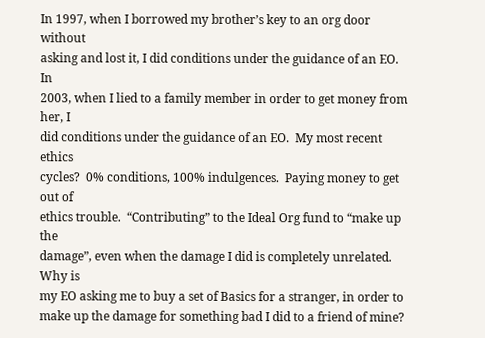In 1997, when I borrowed my brother’s key to an org door without
asking and lost it, I did conditions under the guidance of an EO.  In
2003, when I lied to a family member in order to get money from her, I
did conditions under the guidance of an EO.  My most recent ethics
cycles?  0% conditions, 100% indulgences.  Paying money to get out of
ethics trouble.  “Contributing” to the Ideal Org fund to “make up the
damage”, even when the damage I did is completely unrelated.  Why is
my EO asking me to buy a set of Basics for a stranger, in order to
make up the damage for something bad I did to a friend of mine?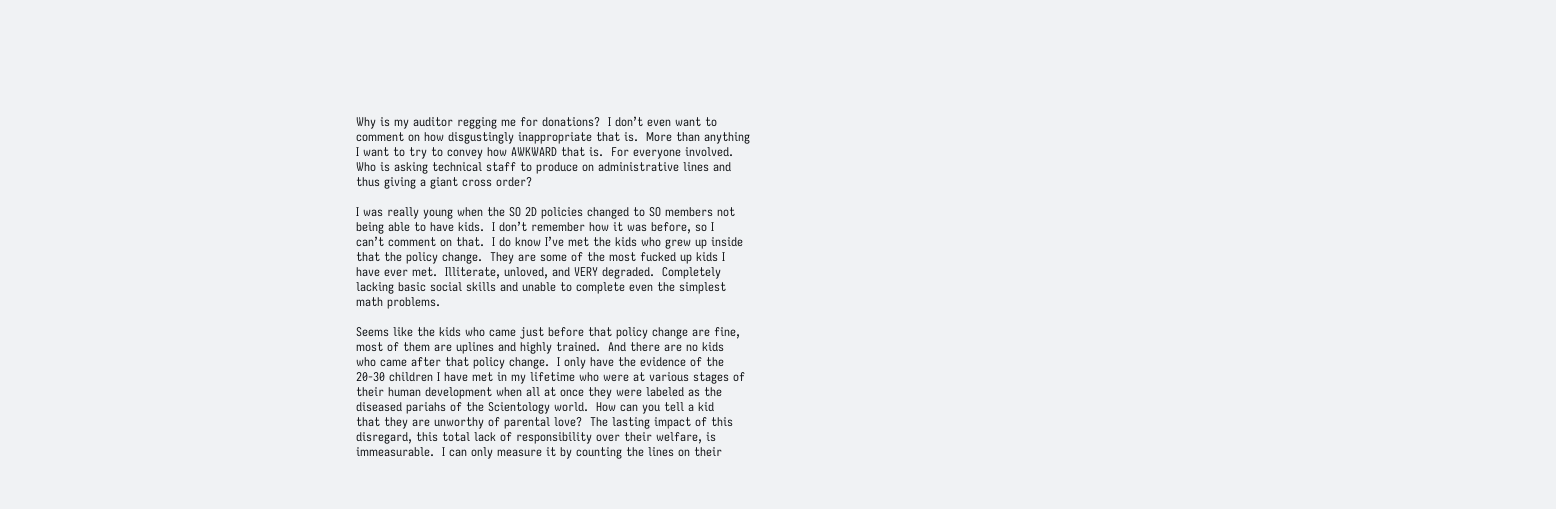Why is my auditor regging me for donations?  I don’t even want to
comment on how disgustingly inappropriate that is.  More than anything
I want to try to convey how AWKWARD that is.  For everyone involved.
Who is asking technical staff to produce on administrative lines and
thus giving a giant cross order?

I was really young when the SO 2D policies changed to SO members not
being able to have kids.  I don’t remember how it was before, so I
can’t comment on that.  I do know I’ve met the kids who grew up inside
that the policy change.  They are some of the most fucked up kids I
have ever met.  Illiterate, unloved, and VERY degraded.  Completely
lacking basic social skills and unable to complete even the simplest
math problems.

Seems like the kids who came just before that policy change are fine,
most of them are uplines and highly trained.  And there are no kids
who came after that policy change.  I only have the evidence of the
20-30 children I have met in my lifetime who were at various stages of
their human development when all at once they were labeled as the
diseased pariahs of the Scientology world.  How can you tell a kid
that they are unworthy of parental love?  The lasting impact of this
disregard, this total lack of responsibility over their welfare, is
immeasurable.  I can only measure it by counting the lines on their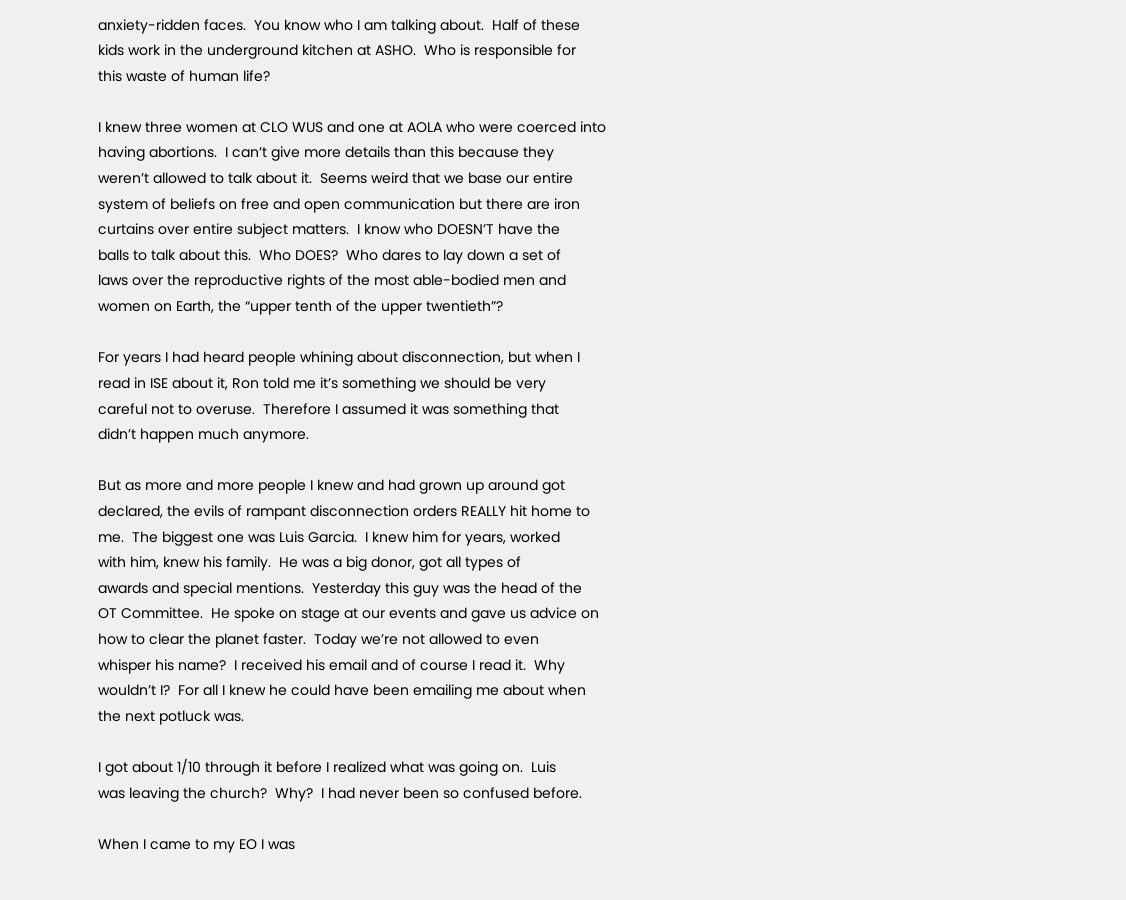anxiety-ridden faces.  You know who I am talking about.  Half of these
kids work in the underground kitchen at ASHO.  Who is responsible for
this waste of human life?

I knew three women at CLO WUS and one at AOLA who were coerced into
having abortions.  I can’t give more details than this because they
weren’t allowed to talk about it.  Seems weird that we base our entire
system of beliefs on free and open communication but there are iron
curtains over entire subject matters.  I know who DOESN’T have the
balls to talk about this.  Who DOES?  Who dares to lay down a set of
laws over the reproductive rights of the most able-bodied men and
women on Earth, the “upper tenth of the upper twentieth”?

For years I had heard people whining about disconnection, but when I
read in ISE about it, Ron told me it’s something we should be very
careful not to overuse.  Therefore I assumed it was something that
didn’t happen much anymore.

But as more and more people I knew and had grown up around got
declared, the evils of rampant disconnection orders REALLY hit home to
me.  The biggest one was Luis Garcia.  I knew him for years, worked
with him, knew his family.  He was a big donor, got all types of
awards and special mentions.  Yesterday this guy was the head of the
OT Committee.  He spoke on stage at our events and gave us advice on
how to clear the planet faster.  Today we’re not allowed to even
whisper his name?  I received his email and of course I read it.  Why
wouldn’t I?  For all I knew he could have been emailing me about when
the next potluck was.

I got about 1/10 through it before I realized what was going on.  Luis
was leaving the church?  Why?  I had never been so confused before.

When I came to my EO I was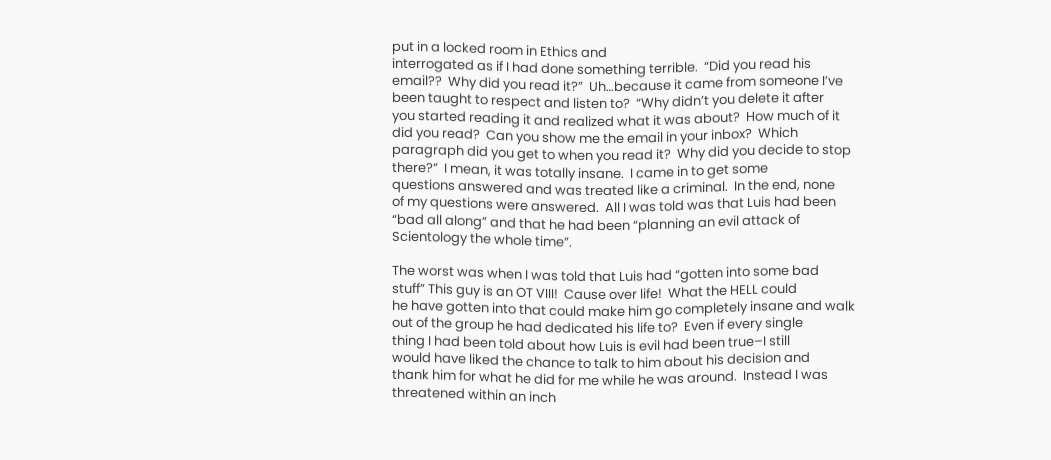put in a locked room in Ethics and
interrogated as if I had done something terrible.  “Did you read his
email??  Why did you read it?”  Uh…because it came from someone I’ve
been taught to respect and listen to?  “Why didn’t you delete it after
you started reading it and realized what it was about?  How much of it
did you read?  Can you show me the email in your inbox?  Which
paragraph did you get to when you read it?  Why did you decide to stop
there?”  I mean, it was totally insane.  I came in to get some
questions answered and was treated like a criminal.  In the end, none
of my questions were answered.  All I was told was that Luis had been
“bad all along” and that he had been “planning an evil attack of
Scientology the whole time”.

The worst was when I was told that Luis had “gotten into some bad
stuff” This guy is an OT VIII!  Cause over life!  What the HELL could
he have gotten into that could make him go completely insane and walk
out of the group he had dedicated his life to?  Even if every single
thing I had been told about how Luis is evil had been true–I still
would have liked the chance to talk to him about his decision and
thank him for what he did for me while he was around.  Instead I was
threatened within an inch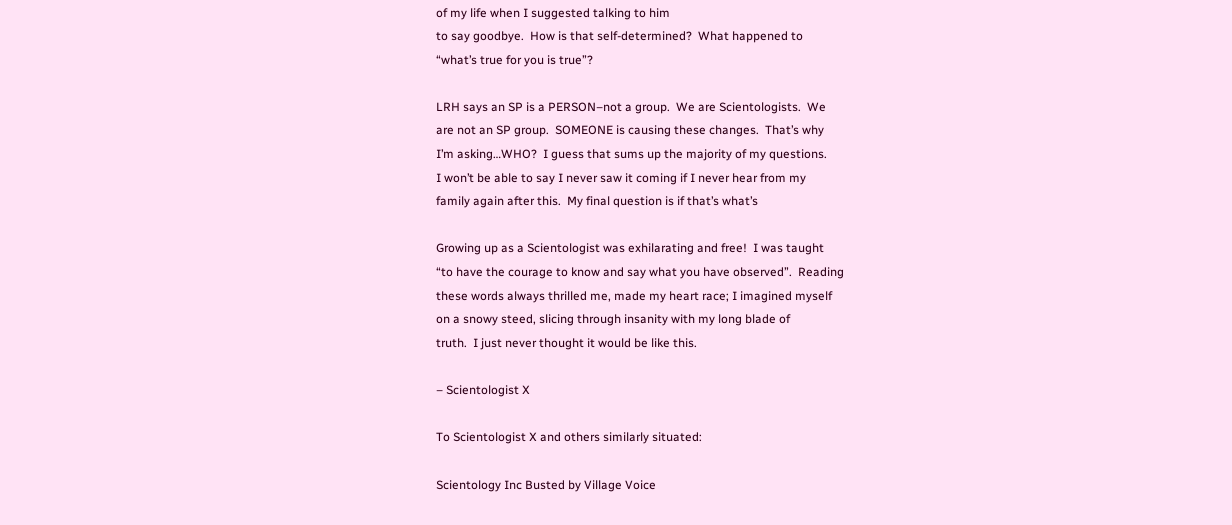of my life when I suggested talking to him
to say goodbye.  How is that self-determined?  What happened to
“what’s true for you is true”?

LRH says an SP is a PERSON–not a group.  We are Scientologists.  We
are not an SP group.  SOMEONE is causing these changes.  That’s why
I’m asking…WHO?  I guess that sums up the majority of my questions.
I won’t be able to say I never saw it coming if I never hear from my
family again after this.  My final question is if that’s what’s

Growing up as a Scientologist was exhilarating and free!  I was taught
“to have the courage to know and say what you have observed”.  Reading
these words always thrilled me, made my heart race; I imagined myself
on a snowy steed, slicing through insanity with my long blade of
truth.  I just never thought it would be like this.

– Scientologist X

To Scientologist X and others similarly situated:

Scientology Inc Busted by Village Voice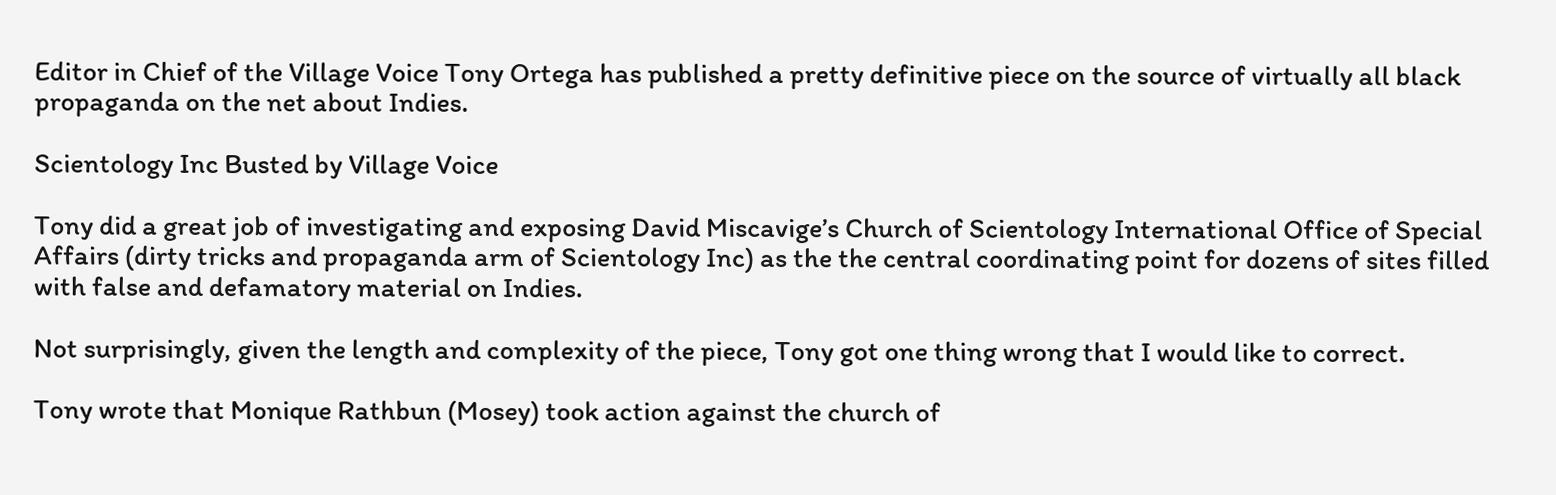Editor in Chief of the Village Voice Tony Ortega has published a pretty definitive piece on the source of virtually all black propaganda on the net about Indies.

Scientology Inc Busted by Village Voice

Tony did a great job of investigating and exposing David Miscavige’s Church of Scientology International Office of Special Affairs (dirty tricks and propaganda arm of Scientology Inc) as the the central coordinating point for dozens of sites filled with false and defamatory material on Indies.

Not surprisingly, given the length and complexity of the piece, Tony got one thing wrong that I would like to correct.

Tony wrote that Monique Rathbun (Mosey) took action against the church of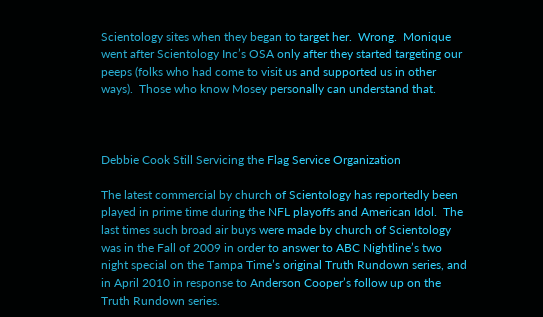Scientology sites when they began to target her.  Wrong.  Monique went after Scientology Inc’s OSA only after they started targeting our peeps (folks who had come to visit us and supported us in other ways).  Those who know Mosey personally can understand that.



Debbie Cook Still Servicing the Flag Service Organization

The latest commercial by church of Scientology has reportedly been played in prime time during the NFL playoffs and American Idol.  The last times such broad air buys were made by church of Scientology was in the Fall of 2009 in order to answer to ABC Nightline’s two night special on the Tampa Time’s original Truth Rundown series, and in April 2010 in response to Anderson Cooper’s follow up on the Truth Rundown series.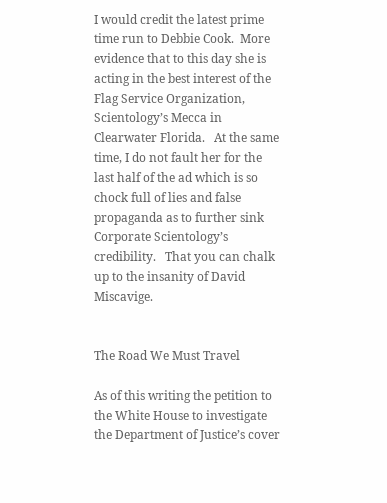I would credit the latest prime time run to Debbie Cook.  More evidence that to this day she is acting in the best interest of the Flag Service Organization, Scientology’s Mecca in Clearwater Florida.   At the same time, I do not fault her for the last half of the ad which is so chock full of lies and false propaganda as to further sink Corporate Scientology’s credibility.   That you can chalk up to the insanity of David Miscavige.


The Road We Must Travel

As of this writing the petition to the White House to investigate the Department of Justice’s cover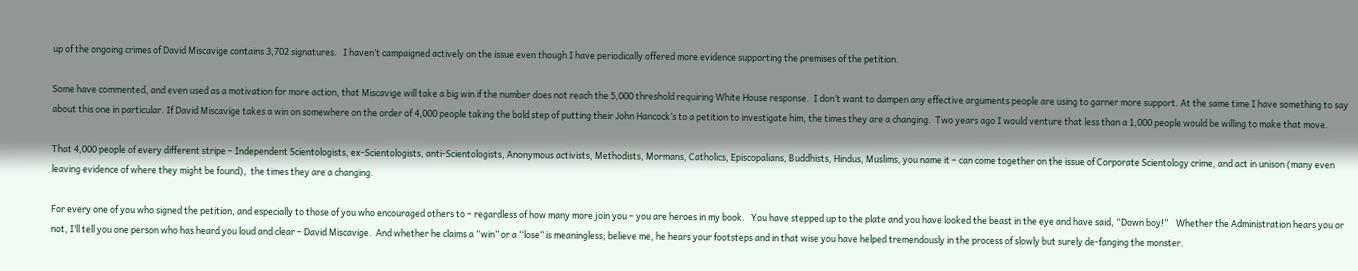up of the ongoing crimes of David Miscavige contains 3,702 signatures.   I haven’t campaigned actively on the issue even though I have periodically offered more evidence supporting the premises of the petition.

Some have commented, and even used as a motivation for more action, that Miscavige will take a big win if the number does not reach the 5,000 threshold requiring White House response.  I don’t want to dampen any effective arguments people are using to garner more support. At the same time I have something to say about this one in particular. If David Miscavige takes a win on somewhere on the order of 4,000 people taking the bold step of putting their John Hancock’s to a petition to investigate him, the times they are a changing.  Two years ago I would venture that less than a 1,000 people would be willing to make that move.

That 4,000 people of every different stripe – Independent Scientologists, ex-Scientologists, anti-Scientologists, Anonymous activists, Methodists, Mormans, Catholics, Episcopalians, Buddhists, Hindus, Muslims, you name it – can come together on the issue of Corporate Scientology crime, and act in unison (many even leaving evidence of where they might be found),  the times they are a changing.

For every one of you who signed the petition, and especially to those of you who encouraged others to – regardless of how many more join you – you are heroes in my book.   You have stepped up to the plate and you have looked the beast in the eye and have said, “Down boy!”    Whether the Administration hears you or not, I’ll tell you one person who has heard you loud and clear – David Miscavige.  And whether he claims a “win” or a “lose” is meaningless; believe me, he hears your footsteps and in that wise you have helped tremendously in the process of slowly but surely de-fanging the monster.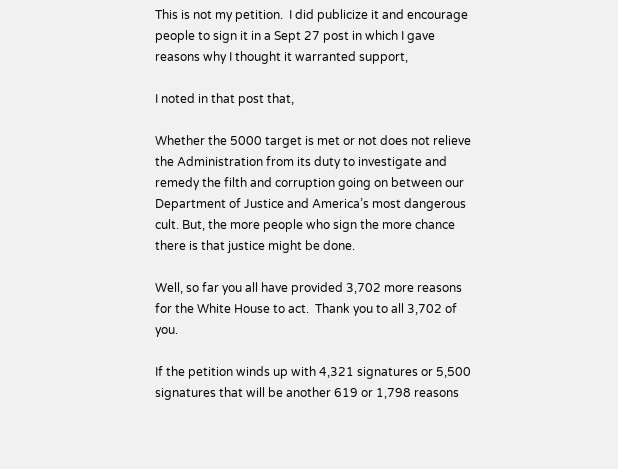This is not my petition.  I did publicize it and encourage people to sign it in a Sept 27 post in which I gave reasons why I thought it warranted support,

I noted in that post that,

Whether the 5000 target is met or not does not relieve the Administration from its duty to investigate and remedy the filth and corruption going on between our Department of Justice and America’s most dangerous cult. But, the more people who sign the more chance there is that justice might be done.

Well, so far you all have provided 3,702 more reasons for the White House to act.  Thank you to all 3,702 of you.

If the petition winds up with 4,321 signatures or 5,500 signatures that will be another 619 or 1,798 reasons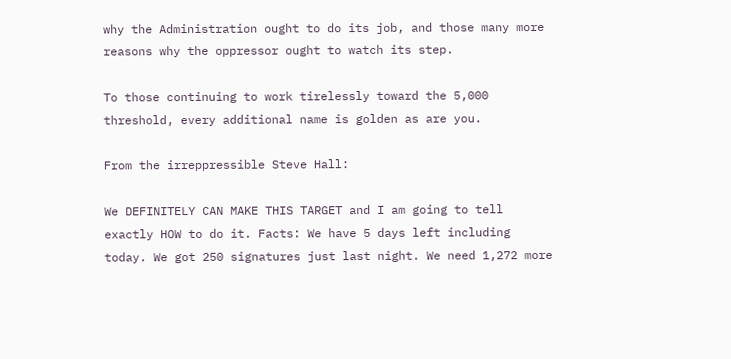why the Administration ought to do its job, and those many more reasons why the oppressor ought to watch its step.

To those continuing to work tirelessly toward the 5,000 threshold, every additional name is golden as are you.

From the irreppressible Steve Hall:

We DEFINITELY CAN MAKE THIS TARGET and I am going to tell exactly HOW to do it. Facts: We have 5 days left including today. We got 250 signatures just last night. We need 1,272 more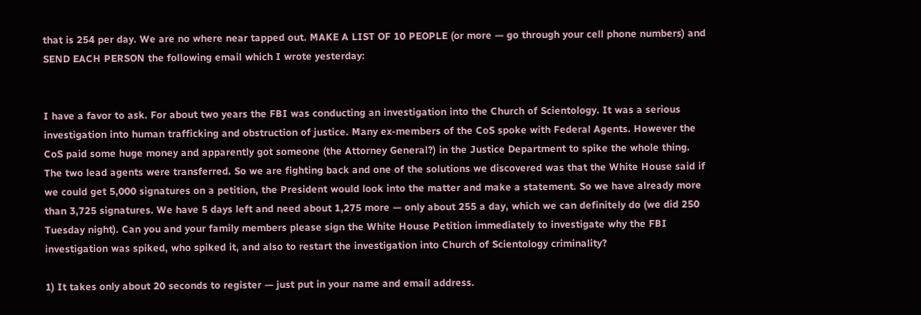that is 254 per day. We are no where near tapped out. MAKE A LIST OF 10 PEOPLE (or more — go through your cell phone numbers) and SEND EACH PERSON the following email which I wrote yesterday:


I have a favor to ask. For about two years the FBI was conducting an investigation into the Church of Scientology. It was a serious investigation into human trafficking and obstruction of justice. Many ex-members of the CoS spoke with Federal Agents. However the CoS paid some huge money and apparently got someone (the Attorney General?) in the Justice Department to spike the whole thing. The two lead agents were transferred. So we are fighting back and one of the solutions we discovered was that the White House said if we could get 5,000 signatures on a petition, the President would look into the matter and make a statement. So we have already more than 3,725 signatures. We have 5 days left and need about 1,275 more — only about 255 a day, which we can definitely do (we did 250 Tuesday night). Can you and your family members please sign the White House Petition immediately to investigate why the FBI investigation was spiked, who spiked it, and also to restart the investigation into Church of Scientology criminality?

1) It takes only about 20 seconds to register — just put in your name and email address.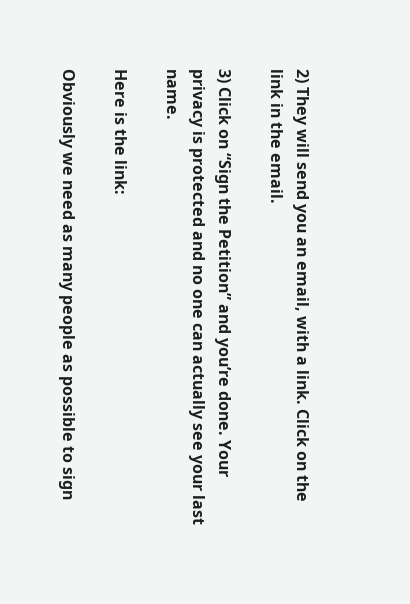2) They will send you an email, with a link. Click on the link in the email.

3) Click on “Sign the Petition” and you’re done. Your privacy is protected and no one can actually see your last name.

Here is the link:

Obviously we need as many people as possible to sign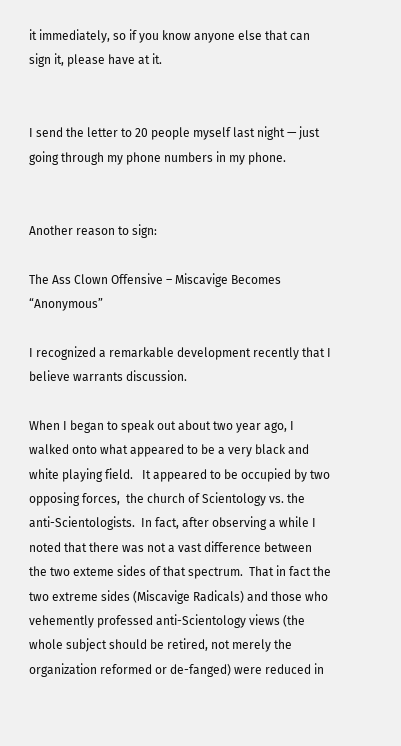it immediately, so if you know anyone else that can sign it, please have at it.


I send the letter to 20 people myself last night — just going through my phone numbers in my phone.


Another reason to sign:

The Ass Clown Offensive – Miscavige Becomes “Anonymous”

I recognized a remarkable development recently that I believe warrants discussion.

When I began to speak out about two year ago, I walked onto what appeared to be a very black and white playing field.   It appeared to be occupied by two opposing forces,  the church of Scientology vs. the anti-Scientologists.  In fact, after observing a while I noted that there was not a vast difference between the two exteme sides of that spectrum.  That in fact the two extreme sides (Miscavige Radicals) and those who vehemently professed anti-Scientology views (the whole subject should be retired, not merely the organization reformed or de-fanged) were reduced in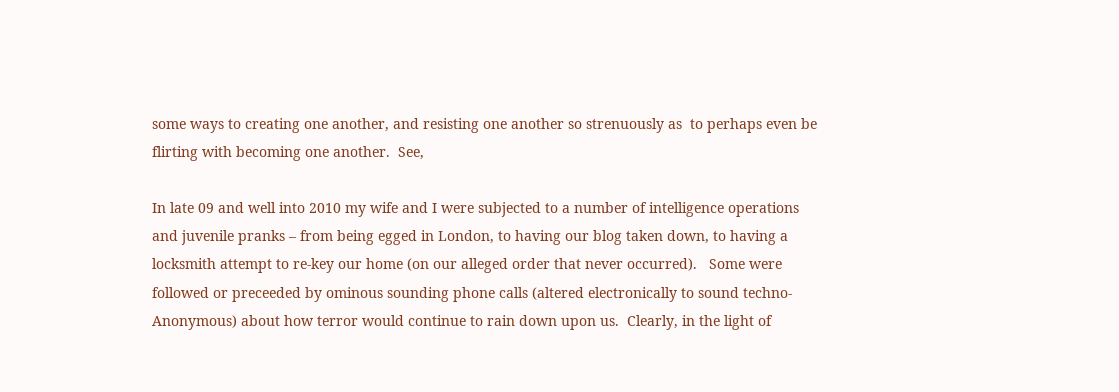some ways to creating one another, and resisting one another so strenuously as  to perhaps even be flirting with becoming one another.  See,

In late 09 and well into 2010 my wife and I were subjected to a number of intelligence operations and juvenile pranks – from being egged in London, to having our blog taken down, to having a locksmith attempt to re-key our home (on our alleged order that never occurred).   Some were followed or preceeded by ominous sounding phone calls (altered electronically to sound techno-Anonymous) about how terror would continue to rain down upon us.  Clearly, in the light of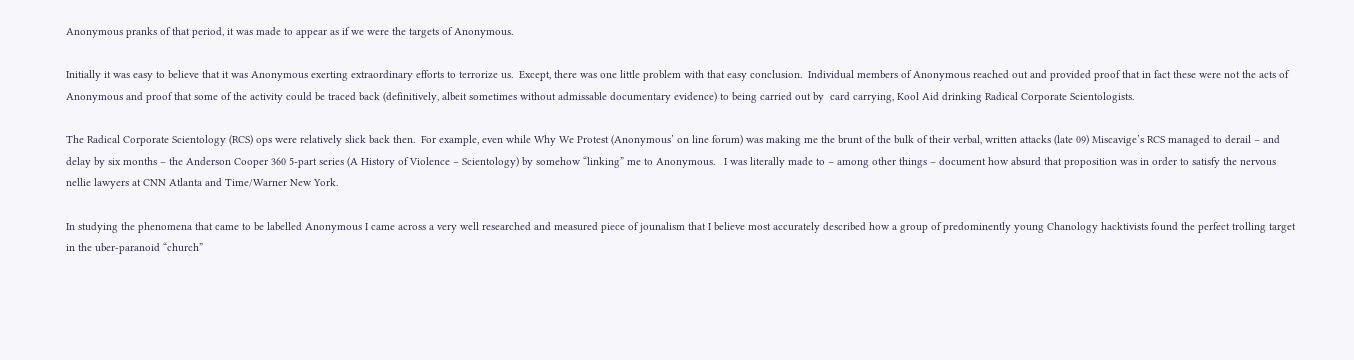Anonymous pranks of that period, it was made to appear as if we were the targets of Anonymous.

Initially it was easy to believe that it was Anonymous exerting extraordinary efforts to terrorize us.  Except, there was one little problem with that easy conclusion.  Individual members of Anonymous reached out and provided proof that in fact these were not the acts of Anonymous and proof that some of the activity could be traced back (definitively, albeit sometimes without admissable documentary evidence) to being carried out by  card carrying, Kool Aid drinking Radical Corporate Scientologists.

The Radical Corporate Scientology (RCS) ops were relatively slick back then.  For example, even while Why We Protest (Anonymous’ on line forum) was making me the brunt of the bulk of their verbal, written attacks (late 09) Miscavige’s RCS managed to derail – and delay by six months – the Anderson Cooper 360 5-part series (A History of Violence – Scientology) by somehow “linking” me to Anonymous.   I was literally made to – among other things – document how absurd that proposition was in order to satisfy the nervous nellie lawyers at CNN Atlanta and Time/Warner New York.

In studying the phenomena that came to be labelled Anonymous I came across a very well researched and measured piece of jounalism that I believe most accurately described how a group of predominently young Chanology hacktivists found the perfect trolling target in the uber-paranoid “church”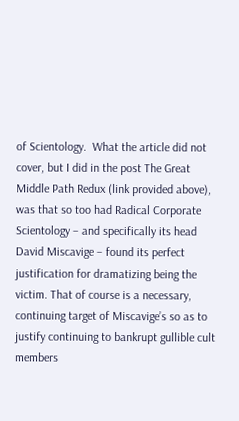of Scientology.  What the article did not cover, but I did in the post The Great Middle Path Redux (link provided above), was that so too had Radical Corporate Scientology – and specifically its head David Miscavige – found its perfect justification for dramatizing being the victim. That of course is a necessary, continuing target of Miscavige’s so as to justify continuing to bankrupt gullible cult members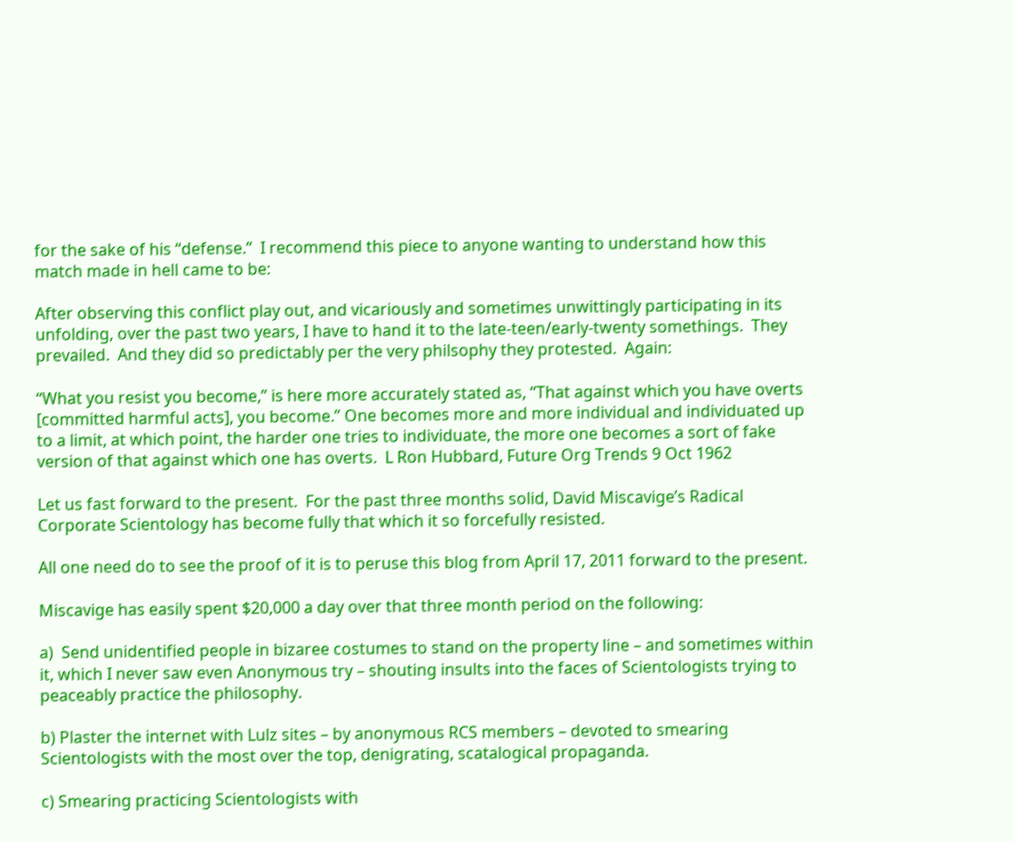for the sake of his “defense.”  I recommend this piece to anyone wanting to understand how this match made in hell came to be:

After observing this conflict play out, and vicariously and sometimes unwittingly participating in its unfolding, over the past two years, I have to hand it to the late-teen/early-twenty somethings.  They prevailed.  And they did so predictably per the very philsophy they protested.  Again:

“What you resist you become,” is here more accurately stated as, “That against which you have overts [committed harmful acts], you become.” One becomes more and more individual and individuated up to a limit, at which point, the harder one tries to individuate, the more one becomes a sort of fake version of that against which one has overts.  L Ron Hubbard, Future Org Trends 9 Oct 1962

Let us fast forward to the present.  For the past three months solid, David Miscavige’s Radical Corporate Scientology has become fully that which it so forcefully resisted.

All one need do to see the proof of it is to peruse this blog from April 17, 2011 forward to the present.

Miscavige has easily spent $20,000 a day over that three month period on the following:

a)  Send unidentified people in bizaree costumes to stand on the property line – and sometimes within it, which I never saw even Anonymous try – shouting insults into the faces of Scientologists trying to peaceably practice the philosophy.

b) Plaster the internet with Lulz sites – by anonymous RCS members – devoted to smearing Scientologists with the most over the top, denigrating, scatalogical propaganda.

c) Smearing practicing Scientologists with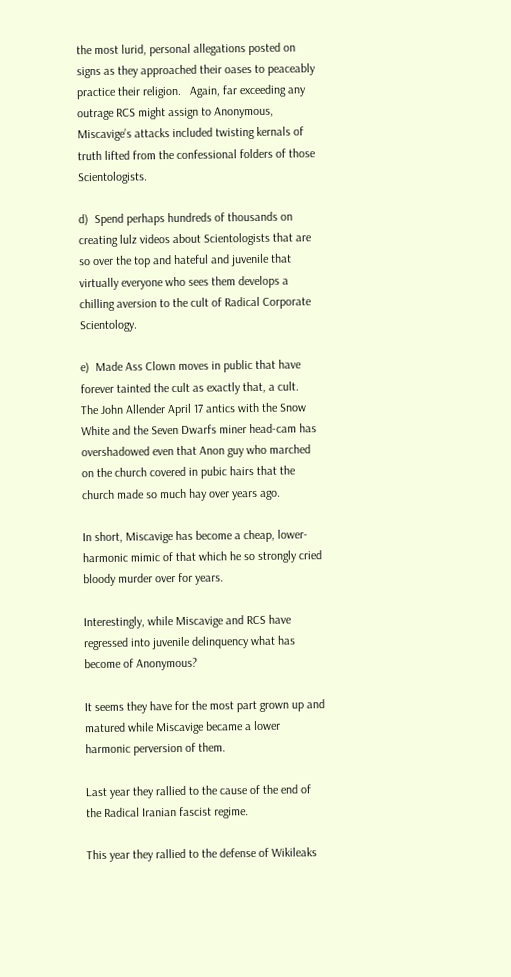the most lurid, personal allegations posted on signs as they approached their oases to peaceably practice their religion.   Again, far exceeding any outrage RCS might assign to Anonymous, Miscavige’s attacks included twisting kernals of truth lifted from the confessional folders of those Scientologists.

d)  Spend perhaps hundreds of thousands on creating lulz videos about Scientologists that are so over the top and hateful and juvenile that virtually everyone who sees them develops a chilling aversion to the cult of Radical Corporate Scientology.

e)  Made Ass Clown moves in public that have forever tainted the cult as exactly that, a cult.   The John Allender April 17 antics with the Snow White and the Seven Dwarfs miner head-cam has overshadowed even that Anon guy who marched on the church covered in pubic hairs that the church made so much hay over years ago.

In short, Miscavige has become a cheap, lower-harmonic mimic of that which he so strongly cried bloody murder over for years.

Interestingly, while Miscavige and RCS have regressed into juvenile delinquency what has become of Anonymous?

It seems they have for the most part grown up and matured while Miscavige became a lower harmonic perversion of them.

Last year they rallied to the cause of the end of the Radical Iranian fascist regime.

This year they rallied to the defense of Wikileaks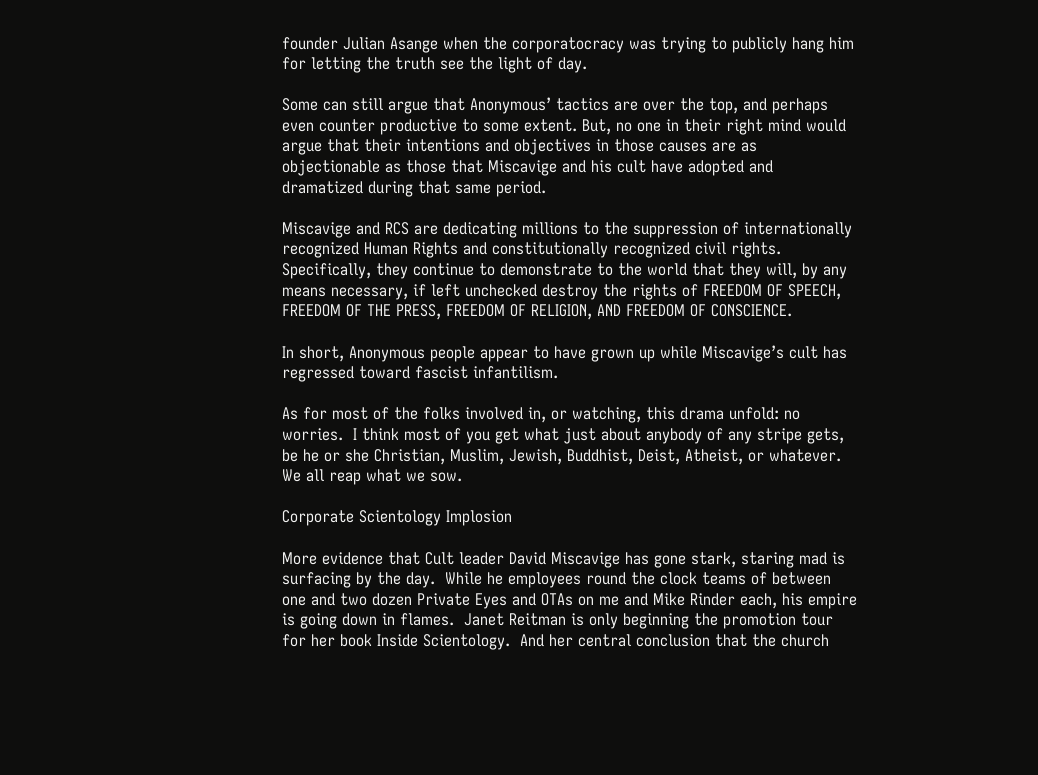founder Julian Asange when the corporatocracy was trying to publicly hang him for letting the truth see the light of day.

Some can still argue that Anonymous’ tactics are over the top, and perhaps even counter productive to some extent. But, no one in their right mind would argue that their intentions and objectives in those causes are as objectionable as those that Miscavige and his cult have adopted and dramatized during that same period.

Miscavige and RCS are dedicating millions to the suppression of internationally recognized Human Rights and constitutionally recognized civil rights.  Specifically, they continue to demonstrate to the world that they will, by any means necessary, if left unchecked destroy the rights of FREEDOM OF SPEECH, FREEDOM OF THE PRESS, FREEDOM OF RELIGION, AND FREEDOM OF CONSCIENCE.

In short, Anonymous people appear to have grown up while Miscavige’s cult has regressed toward fascist infantilism.

As for most of the folks involved in, or watching, this drama unfold: no worries.  I think most of you get what just about anybody of any stripe gets, be he or she Christian, Muslim, Jewish, Buddhist, Deist, Atheist, or whatever.  We all reap what we sow.

Corporate Scientology Implosion

More evidence that Cult leader David Miscavige has gone stark, staring mad is surfacing by the day.  While he employees round the clock teams of between one and two dozen Private Eyes and OTAs on me and Mike Rinder each, his empire is going down in flames.  Janet Reitman is only beginning the promotion tour for her book Inside Scientology.  And her central conclusion that the church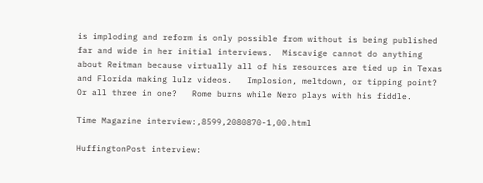is imploding and reform is only possible from without is being published far and wide in her initial interviews.  Miscavige cannot do anything about Reitman because virtually all of his resources are tied up in Texas and Florida making lulz videos.   Implosion, meltdown, or tipping point?  Or all three in one?   Rome burns while Nero plays with his fiddle.

Time Magazine interview:,8599,2080870-1,00.html

HuffingtonPost interview: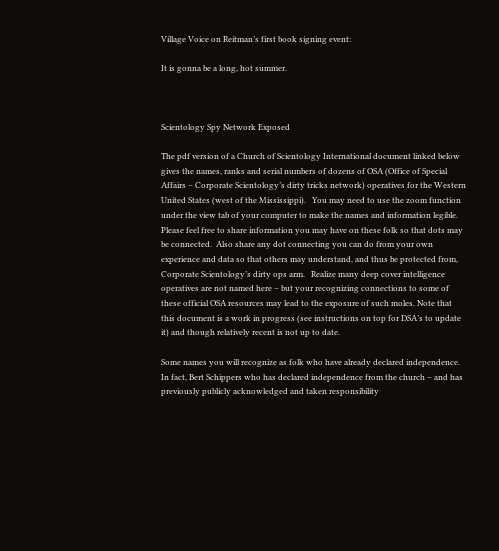Village Voice on Reitman’s first book signing event:

It is gonna be a long, hot summer.



Scientology Spy Network Exposed

The pdf version of a Church of Scientology International document linked below gives the names, ranks and serial numbers of dozens of OSA (Office of Special Affairs – Corporate Scientology’s dirty tricks network) operatives for the Western United States (west of the Mississippi).   You may need to use the zoom function under the view tab of your computer to make the names and information legible.  Please feel free to share information you may have on these folk so that dots may be connected.  Also share any dot connecting you can do from your own experience and data so that others may understand, and thus be protected from, Corporate Scientology’s dirty ops arm.   Realize many deep cover intelligence operatives are not named here – but your recognizing connections to some of these official OSA resources may lead to the exposure of such moles. Note that this document is a work in progress (see instructions on top for DSA’s to update it) and though relatively recent is not up to date.

Some names you will recognize as folk who have already declared independence.  In fact, Bert Schippers who has declared independence from the church – and has previously publicly acknowledged and taken responsibility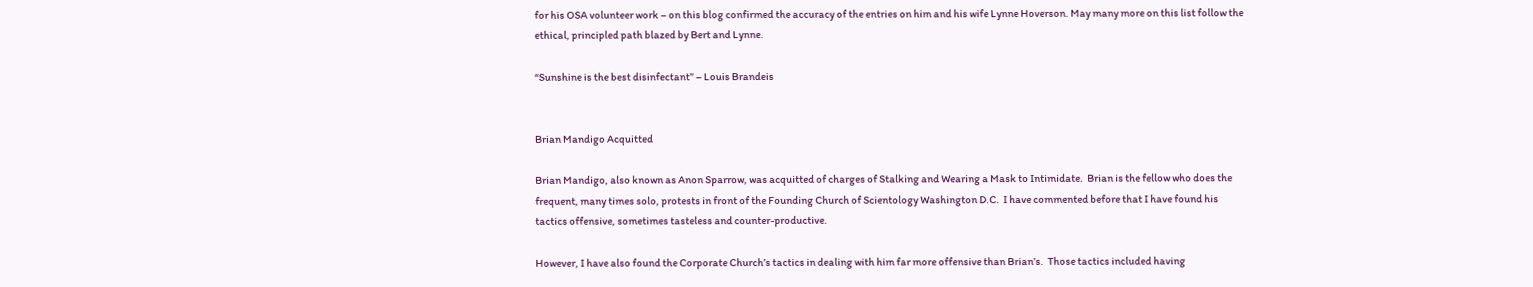for his OSA volunteer work – on this blog confirmed the accuracy of the entries on him and his wife Lynne Hoverson. May many more on this list follow the ethical, principled path blazed by Bert and Lynne.

“Sunshine is the best disinfectant” – Louis Brandeis


Brian Mandigo Acquitted

Brian Mandigo, also known as Anon Sparrow, was acquitted of charges of Stalking and Wearing a Mask to Intimidate.  Brian is the fellow who does the frequent, many times solo, protests in front of the Founding Church of Scientology Washington D.C.  I have commented before that I have found his tactics offensive, sometimes tasteless and counter-productive.

However, I have also found the Corporate Church’s tactics in dealing with him far more offensive than Brian’s.  Those tactics included having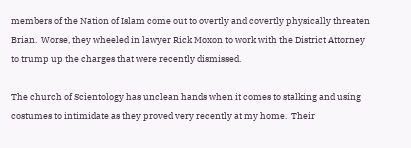members of the Nation of Islam come out to overtly and covertly physically threaten Brian.  Worse, they wheeled in lawyer Rick Moxon to work with the District Attorney to trump up the charges that were recently dismissed.

The church of Scientology has unclean hands when it comes to stalking and using costumes to intimidate as they proved very recently at my home.  Their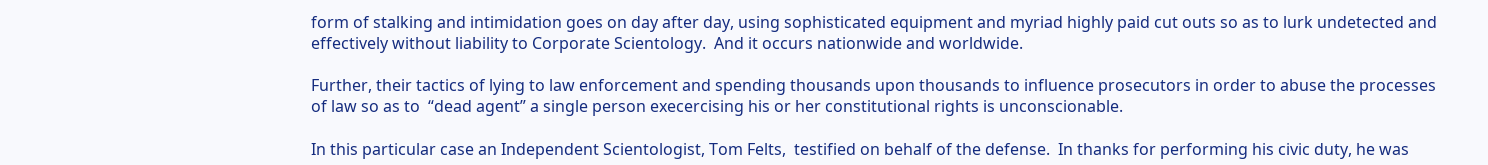form of stalking and intimidation goes on day after day, using sophisticated equipment and myriad highly paid cut outs so as to lurk undetected and effectively without liability to Corporate Scientology.  And it occurs nationwide and worldwide.

Further, their tactics of lying to law enforcement and spending thousands upon thousands to influence prosecutors in order to abuse the processes of law so as to  “dead agent” a single person execercising his or her constitutional rights is unconscionable.

In this particular case an Independent Scientologist, Tom Felts,  testified on behalf of the defense.  In thanks for performing his civic duty, he was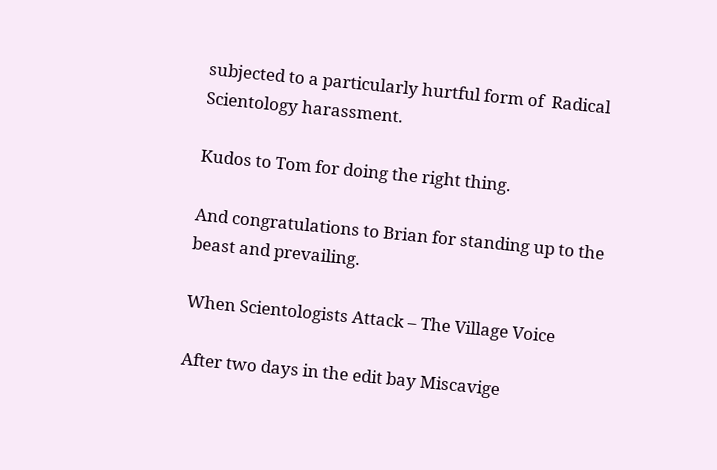subjected to a particularly hurtful form of  Radical Scientology harassment.

Kudos to Tom for doing the right thing.

And congratulations to Brian for standing up to the beast and prevailing.

When Scientologists Attack – The Village Voice

After two days in the edit bay Miscavige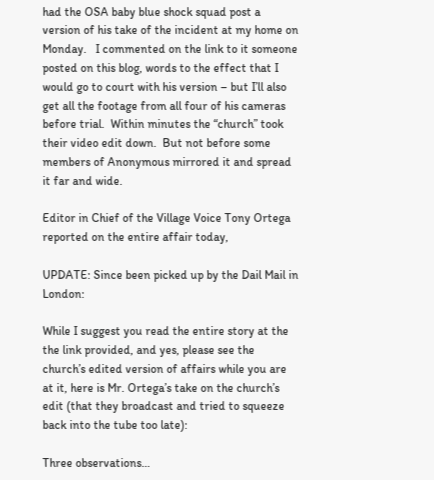had the OSA baby blue shock squad post a version of his take of the incident at my home on Monday.   I commented on the link to it someone posted on this blog, words to the effect that I would go to court with his version – but I’ll also get all the footage from all four of his cameras before trial.  Within minutes the “church” took their video edit down.  But not before some members of Anonymous mirrored it and spread it far and wide.

Editor in Chief of the Village Voice Tony Ortega reported on the entire affair today,

UPDATE: Since been picked up by the Dail Mail in London:

While I suggest you read the entire story at the the link provided, and yes, please see the church’s edited version of affairs while you are at it, here is Mr. Ortega’s take on the church’s edit (that they broadcast and tried to squeeze back into the tube too late):

Three observations…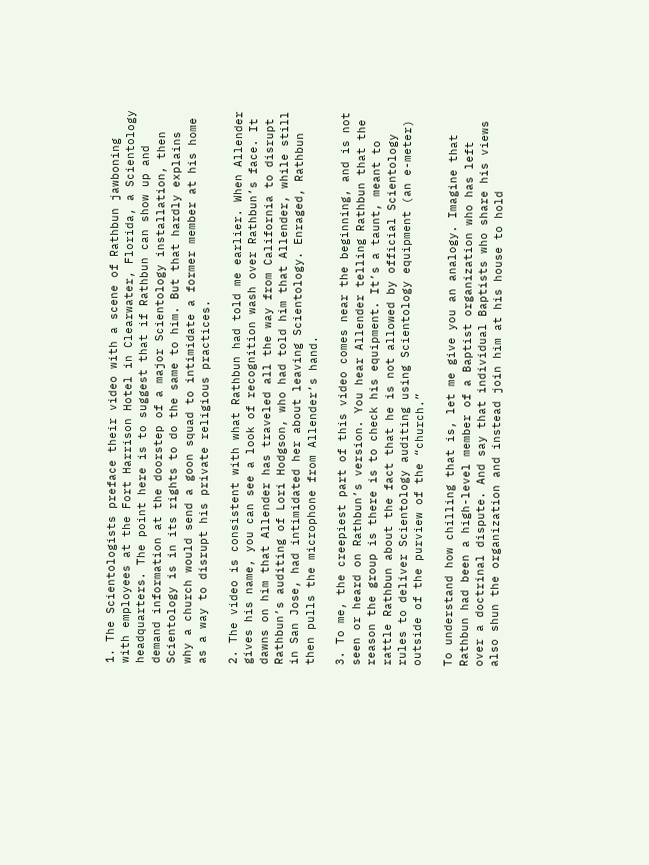1. The Scientologists preface their video with a scene of Rathbun jawboning with employees at the Fort Harrison Hotel in Clearwater, Florida, a Scientology headquarters. The point here is to suggest that if Rathbun can show up and demand information at the doorstep of a major Scientology installation, then Scientology is in its rights to do the same to him. But that hardly explains why a church would send a goon squad to intimidate a former member at his home as a way to disrupt his private religious practices.

2. The video is consistent with what Rathbun had told me earlier. When Allender gives his name, you can see a look of recognition wash over Rathbun’s face. It dawns on him that Allender has traveled all the way from California to disrupt Rathbun’s auditing of Lori Hodgson, who had told him that Allender, while still in San Jose, had intimidated her about leaving Scientology. Enraged, Rathbun then pulls the microphone from Allender’s hand.

3. To me, the creepiest part of this video comes near the beginning, and is not seen or heard on Rathbun’s version. You hear Allender telling Rathbun that the reason the group is there is to check his equipment. It’s a taunt, meant to rattle Rathbun about the fact that he is not allowed by official Scientology rules to deliver Scientology auditing using Scientology equipment (an e-meter) outside of the purview of the “church.”

To understand how chilling that is, let me give you an analogy. Imagine that Rathbun had been a high-level member of a Baptist organization who has left over a doctrinal dispute. And say that individual Baptists who share his views also shun the organization and instead join him at his house to hold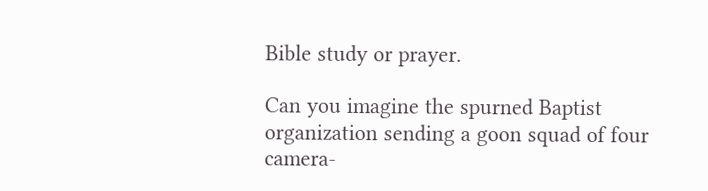Bible study or prayer.

Can you imagine the spurned Baptist organization sending a goon squad of four camera-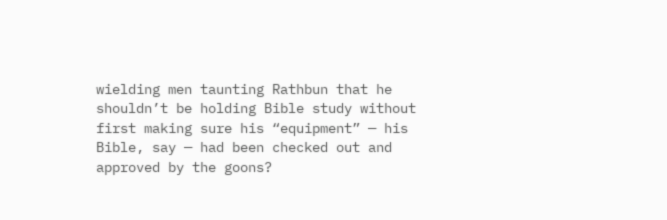wielding men taunting Rathbun that he shouldn’t be holding Bible study without first making sure his “equipment” — his Bible, say — had been checked out and approved by the goons?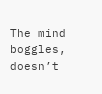The mind boggles, doesn’t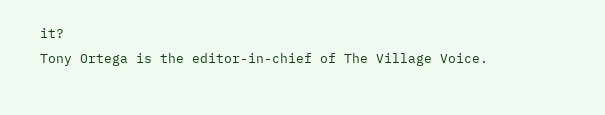it?
Tony Ortega is the editor-in-chief of The Village Voice.